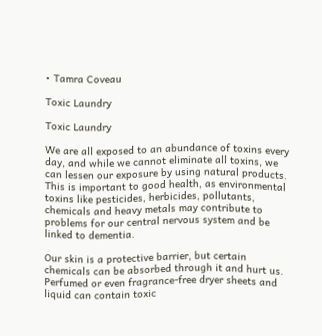• Tamra Coveau

Toxic Laundry

Toxic Laundry

We are all exposed to an abundance of toxins every day, and while we cannot eliminate all toxins, we can lessen our exposure by using natural products. This is important to good health, as environmental toxins like pesticides, herbicides, pollutants, chemicals and heavy metals may contribute to problems for our central nervous system and be linked to dementia.

Our skin is a protective barrier, but certain chemicals can be absorbed through it and hurt us. Perfumed or even fragrance-free dryer sheets and liquid can contain toxic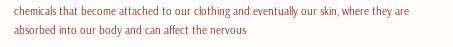chemicals that become attached to our clothing and eventually our skin, where they are absorbed into our body and can affect the nervous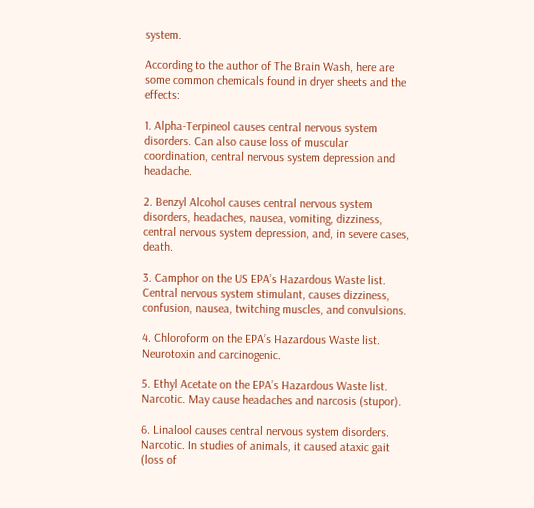system.

According to the author of The Brain Wash, here are some common chemicals found in dryer sheets and the effects:

1. Alpha-Terpineol causes central nervous system disorders. Can also cause loss of muscular coordination, central nervous system depression and headache.

2. Benzyl Alcohol causes central nervous system disorders, headaches, nausea, vomiting, dizziness, central nervous system depression, and, in severe cases, death.

3. Camphor on the US EPA’s Hazardous Waste list. Central nervous system stimulant, causes dizziness, confusion, nausea, twitching muscles, and convulsions.

4. Chloroform on the EPA’s Hazardous Waste list. Neurotoxin and carcinogenic.

5. Ethyl Acetate on the EPA’s Hazardous Waste list. Narcotic. May cause headaches and narcosis (stupor).

6. Linalool causes central nervous system disorders. Narcotic. In studies of animals, it caused ataxic gait (loss of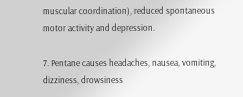muscular coordination), reduced spontaneous motor activity and depression.

7. Pentane causes headaches, nausea, vomiting, dizziness, drowsiness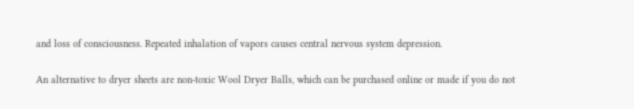and loss of consciousness. Repeated inhalation of vapors causes central nervous system depression.

An alternative to dryer sheets are non-toxic Wool Dryer Balls, which can be purchased online or made if you do not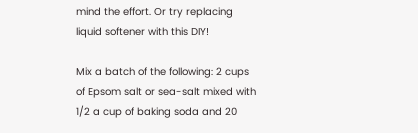mind the effort. Or try replacing liquid softener with this DIY!

Mix a batch of the following: 2 cups of Epsom salt or sea-salt mixed with 1/2 a cup of baking soda and 20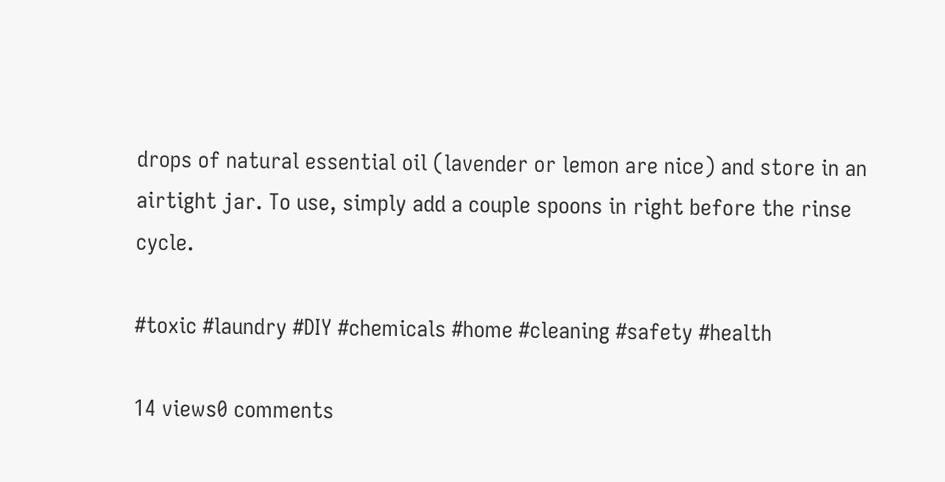drops of natural essential oil (lavender or lemon are nice) and store in an airtight jar. To use, simply add a couple spoons in right before the rinse cycle.

#toxic #laundry #DIY #chemicals #home #cleaning #safety #health

14 views0 comments